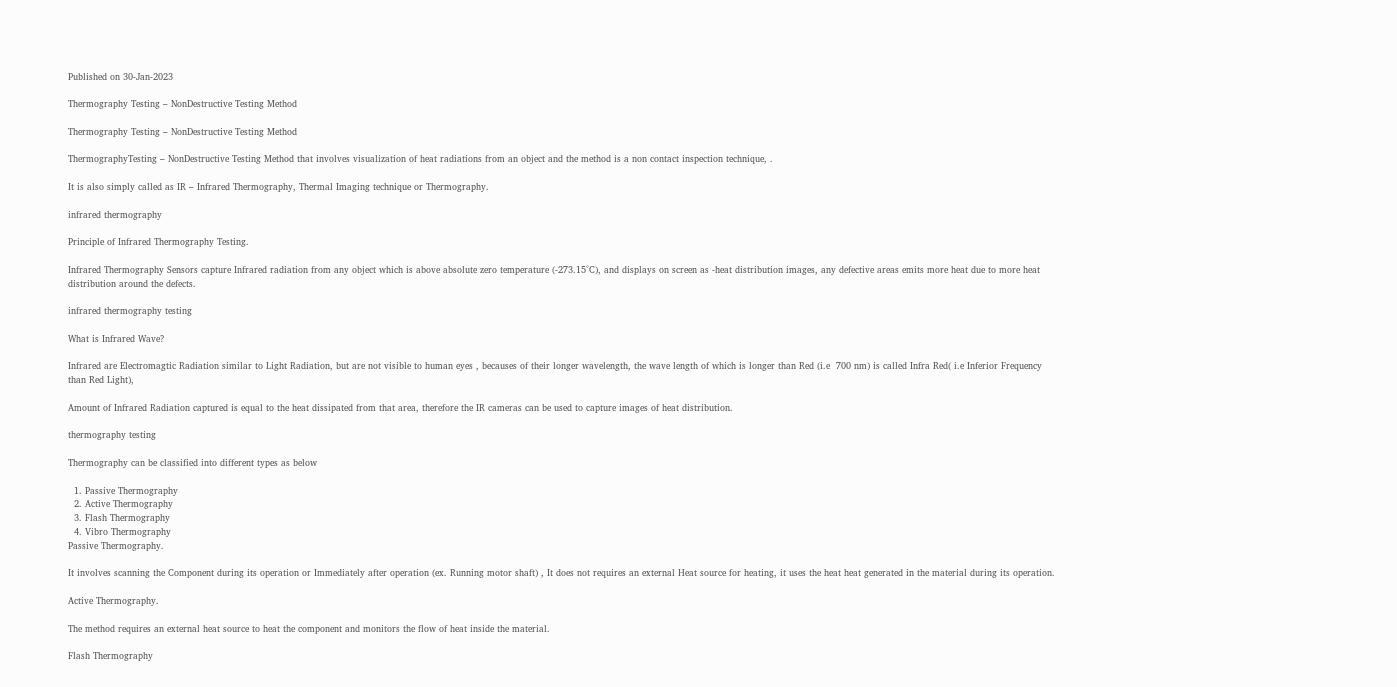Published on 30-Jan-2023

Thermography Testing – NonDestructive Testing Method

Thermography Testing – NonDestructive Testing Method

ThermographyTesting – NonDestructive Testing Method that involves visualization of heat radiations from an object and the method is a non contact inspection technique, .

It is also simply called as IR – Infrared Thermography, Thermal Imaging technique or Thermography.

infrared thermography

Principle of Infrared Thermography Testing.

Infrared Thermography Sensors capture Infrared radiation from any object which is above absolute zero temperature (-273.15°C), and displays on screen as -heat distribution images, any defective areas emits more heat due to more heat distribution around the defects.

infrared thermography testing

What is Infrared Wave?

Infrared are Electromagtic Radiation similar to Light Radiation, but are not visible to human eyes , becauses of their longer wavelength, the wave length of which is longer than Red (i.e  700 nm) is called Infra Red( i.e Inferior Frequency than Red Light),

Amount of Infrared Radiation captured is equal to the heat dissipated from that area, therefore the IR cameras can be used to capture images of heat distribution.

thermography testing

Thermography can be classified into different types as below

  1. Passive Thermography
  2. Active Thermography
  3. Flash Thermography
  4. Vibro Thermography
Passive Thermography.

It involves scanning the Component during its operation or Immediately after operation (ex. Running motor shaft) , It does not requires an external Heat source for heating, it uses the heat heat generated in the material during its operation.

Active Thermography.

The method requires an external heat source to heat the component and monitors the flow of heat inside the material.

Flash Thermography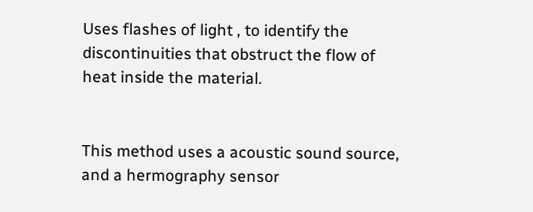Uses flashes of light , to identify the discontinuities that obstruct the flow of heat inside the material.


This method uses a acoustic sound source, and a hermography sensor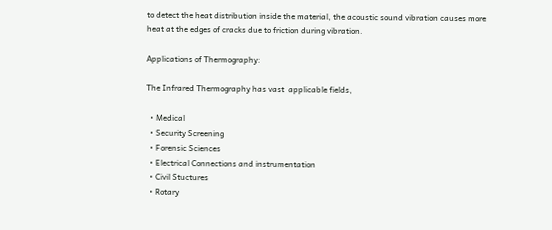to detect the heat distribution inside the material, the acoustic sound vibration causes more heat at the edges of cracks due to friction during vibration.

Applications of Thermography:

The Infrared Thermography has vast  applicable fields,

  • Medical
  • Security Screening
  • Forensic Sciences
  • Electrical Connections and instrumentation
  • Civil Stuctures
  • Rotary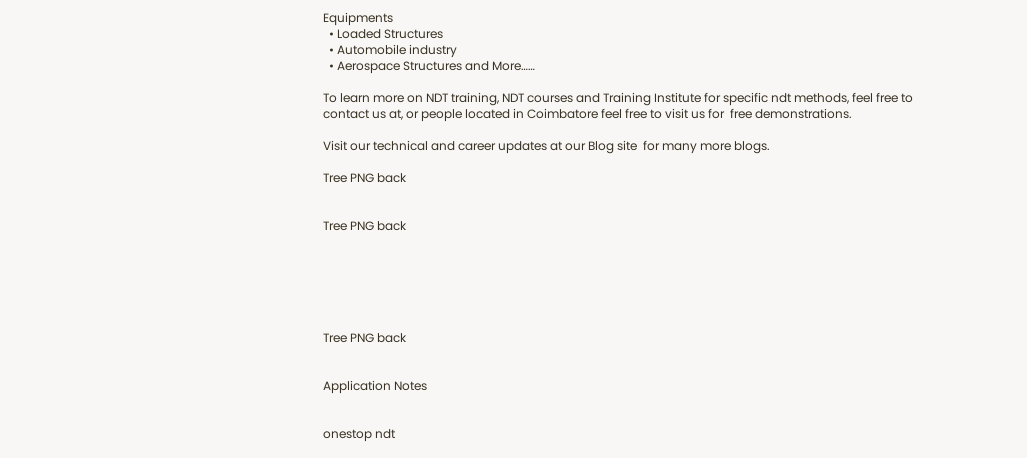Equipments
  • Loaded Structures
  • Automobile industry
  • Aerospace Structures and More……

To learn more on NDT training, NDT courses and Training Institute for specific ndt methods, feel free to contact us at, or people located in Coimbatore feel free to visit us for  free demonstrations.

Visit our technical and career updates at our Blog site  for many more blogs.

Tree PNG back


Tree PNG back






Tree PNG back


Application Notes


onestop ndt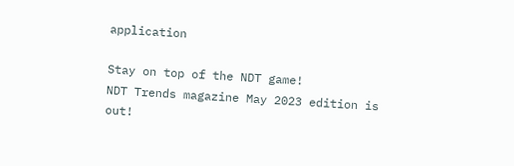application

Stay on top of the NDT game!
NDT Trends magazine May 2023 edition is out!